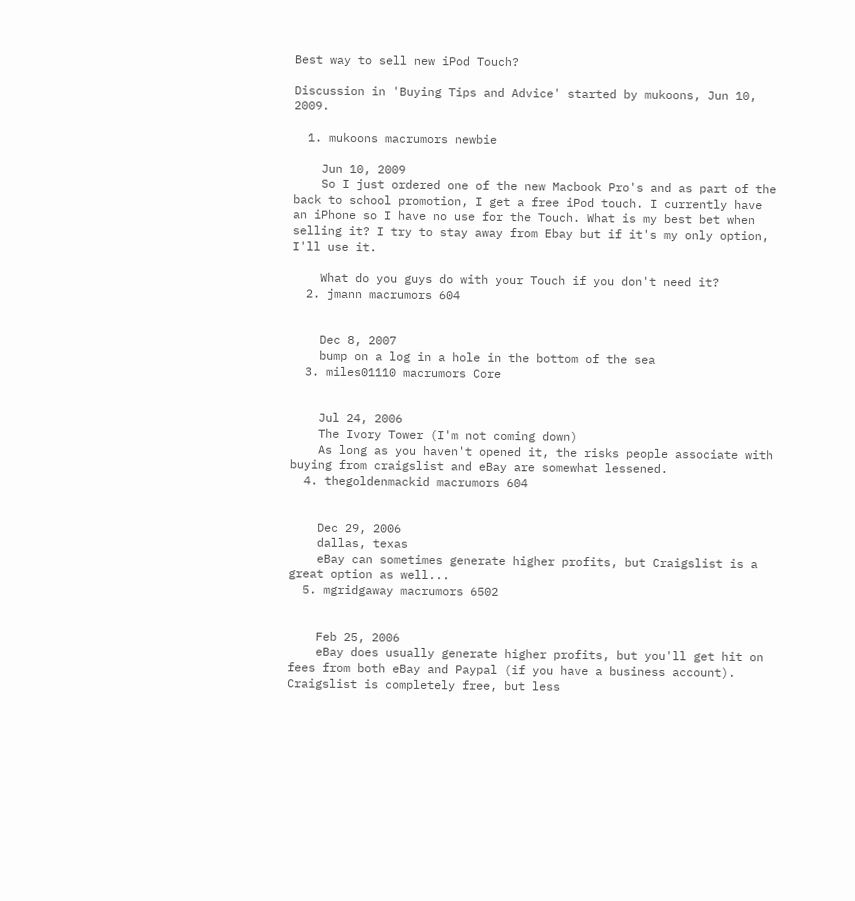Best way to sell new iPod Touch?

Discussion in 'Buying Tips and Advice' started by mukoons, Jun 10, 2009.

  1. mukoons macrumors newbie

    Jun 10, 2009
    So I just ordered one of the new Macbook Pro's and as part of the back to school promotion, I get a free iPod touch. I currently have an iPhone so I have no use for the Touch. What is my best bet when selling it? I try to stay away from Ebay but if it's my only option, I'll use it.

    What do you guys do with your Touch if you don't need it?
  2. jmann macrumors 604


    Dec 8, 2007
    bump on a log in a hole in the bottom of the sea
  3. miles01110 macrumors Core


    Jul 24, 2006
    The Ivory Tower (I'm not coming down)
    As long as you haven't opened it, the risks people associate with buying from craigslist and eBay are somewhat lessened.
  4. thegoldenmackid macrumors 604


    Dec 29, 2006
    dallas, texas
    eBay can sometimes generate higher profits, but Craigslist is a great option as well...
  5. mgridgaway macrumors 6502


    Feb 25, 2006
    eBay does usually generate higher profits, but you'll get hit on fees from both eBay and Paypal (if you have a business account). Craigslist is completely free, but less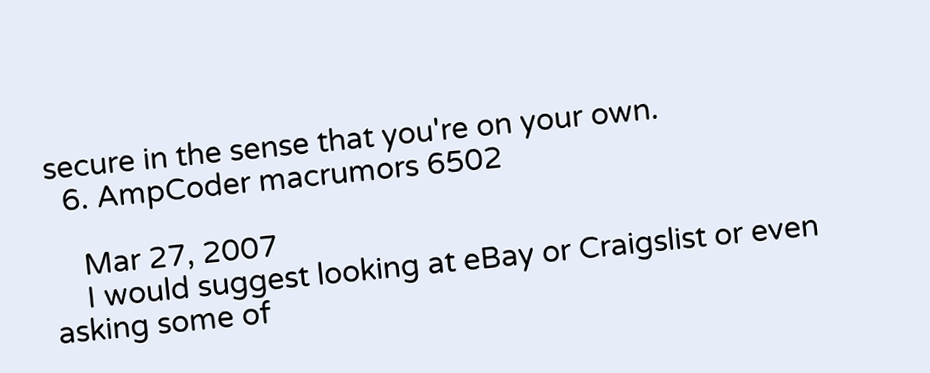secure in the sense that you're on your own.
  6. AmpCoder macrumors 6502

    Mar 27, 2007
    I would suggest looking at eBay or Craigslist or even asking some of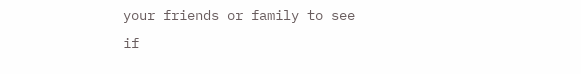your friends or family to see if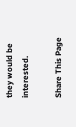they would be interested.

Share This Page